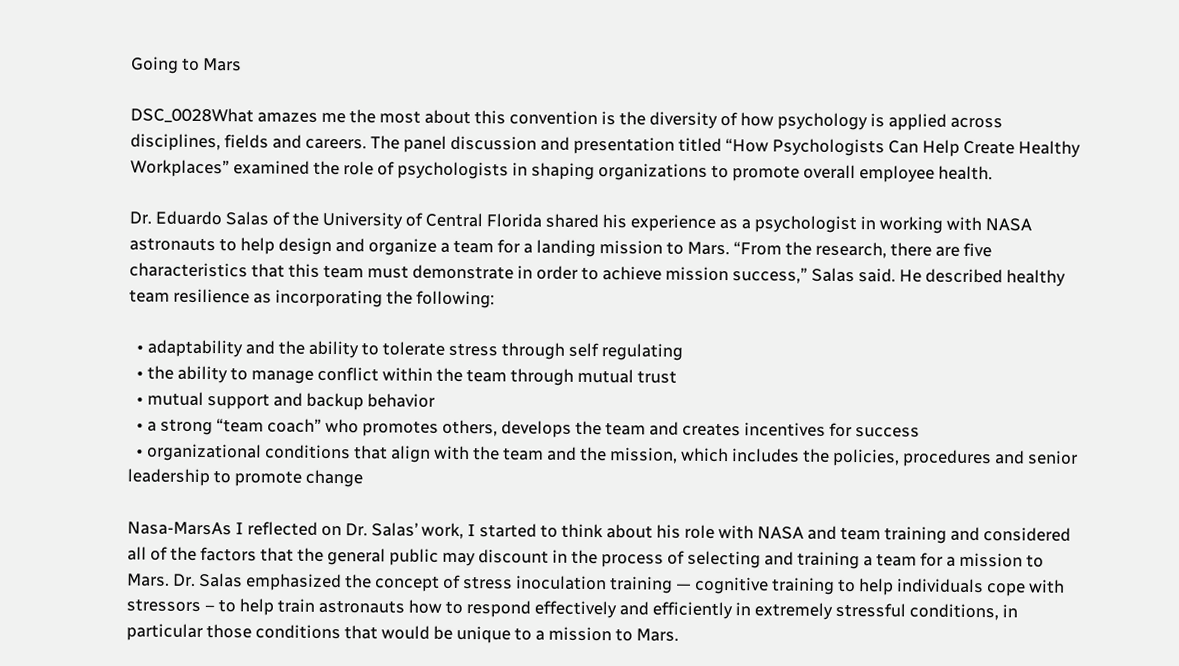Going to Mars

DSC_0028What amazes me the most about this convention is the diversity of how psychology is applied across disciplines, fields and careers. The panel discussion and presentation titled “How Psychologists Can Help Create Healthy Workplaces” examined the role of psychologists in shaping organizations to promote overall employee health.

Dr. Eduardo Salas of the University of Central Florida shared his experience as a psychologist in working with NASA astronauts to help design and organize a team for a landing mission to Mars. “From the research, there are five characteristics that this team must demonstrate in order to achieve mission success,” Salas said. He described healthy team resilience as incorporating the following:

  • adaptability and the ability to tolerate stress through self regulating
  • the ability to manage conflict within the team through mutual trust
  • mutual support and backup behavior
  • a strong “team coach” who promotes others, develops the team and creates incentives for success
  • organizational conditions that align with the team and the mission, which includes the policies, procedures and senior leadership to promote change

Nasa-MarsAs I reflected on Dr. Salas’ work, I started to think about his role with NASA and team training and considered all of the factors that the general public may discount in the process of selecting and training a team for a mission to Mars. Dr. Salas emphasized the concept of stress inoculation training — cognitive training to help individuals cope with stressors – to help train astronauts how to respond effectively and efficiently in extremely stressful conditions, in particular those conditions that would be unique to a mission to Mars.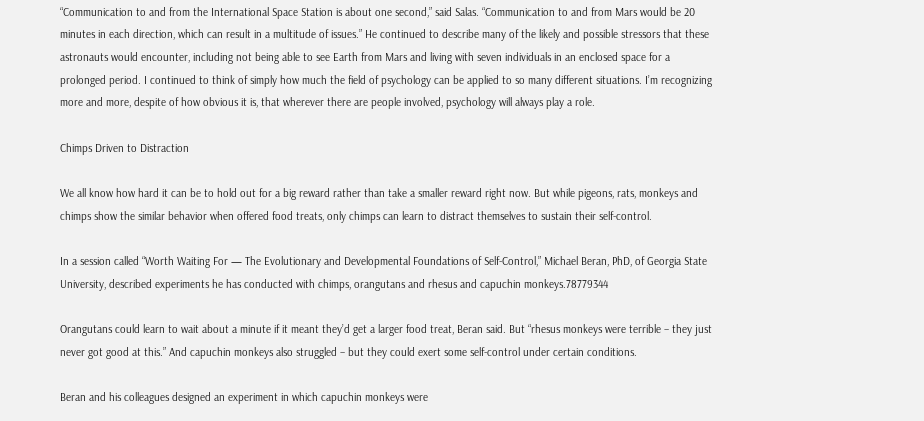“Communication to and from the International Space Station is about one second,” said Salas. “Communication to and from Mars would be 20 minutes in each direction, which can result in a multitude of issues.” He continued to describe many of the likely and possible stressors that these astronauts would encounter, including not being able to see Earth from Mars and living with seven individuals in an enclosed space for a prolonged period. I continued to think of simply how much the field of psychology can be applied to so many different situations. I’m recognizing more and more, despite of how obvious it is, that wherever there are people involved, psychology will always play a role.

Chimps Driven to Distraction

We all know how hard it can be to hold out for a big reward rather than take a smaller reward right now. But while pigeons, rats, monkeys and chimps show the similar behavior when offered food treats, only chimps can learn to distract themselves to sustain their self-control.

In a session called “Worth Waiting For — The Evolutionary and Developmental Foundations of Self-Control,” Michael Beran, PhD, of Georgia State University, described experiments he has conducted with chimps, orangutans and rhesus and capuchin monkeys.78779344

Orangutans could learn to wait about a minute if it meant they’d get a larger food treat, Beran said. But “rhesus monkeys were terrible – they just never got good at this.” And capuchin monkeys also struggled – but they could exert some self-control under certain conditions.

Beran and his colleagues designed an experiment in which capuchin monkeys were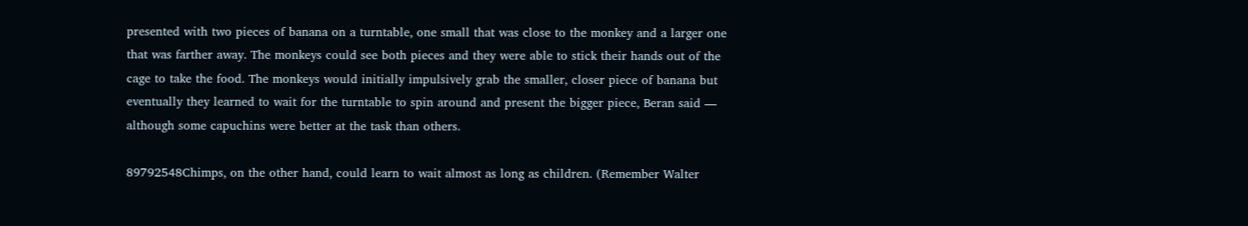presented with two pieces of banana on a turntable, one small that was close to the monkey and a larger one that was farther away. The monkeys could see both pieces and they were able to stick their hands out of the cage to take the food. The monkeys would initially impulsively grab the smaller, closer piece of banana but eventually they learned to wait for the turntable to spin around and present the bigger piece, Beran said — although some capuchins were better at the task than others.

89792548Chimps, on the other hand, could learn to wait almost as long as children. (Remember Walter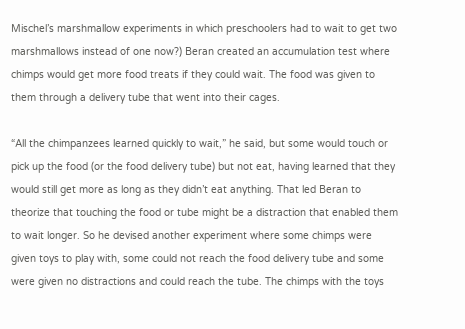Mischel’s marshmallow experiments in which preschoolers had to wait to get two marshmallows instead of one now?) Beran created an accumulation test where chimps would get more food treats if they could wait. The food was given to them through a delivery tube that went into their cages.

“All the chimpanzees learned quickly to wait,” he said, but some would touch or pick up the food (or the food delivery tube) but not eat, having learned that they would still get more as long as they didn’t eat anything. That led Beran to theorize that touching the food or tube might be a distraction that enabled them to wait longer. So he devised another experiment where some chimps were given toys to play with, some could not reach the food delivery tube and some were given no distractions and could reach the tube. The chimps with the toys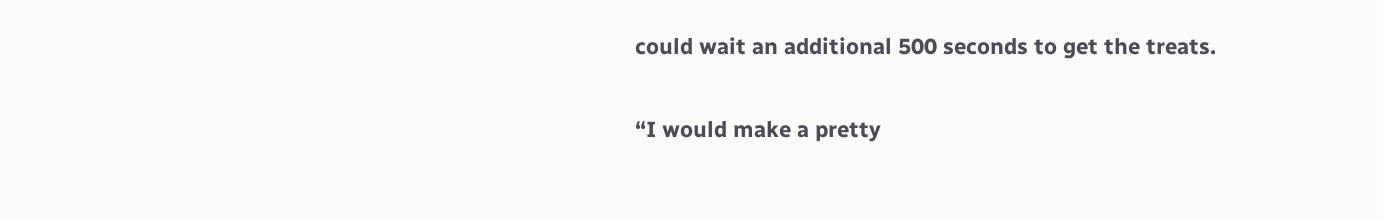could wait an additional 500 seconds to get the treats.

“I would make a pretty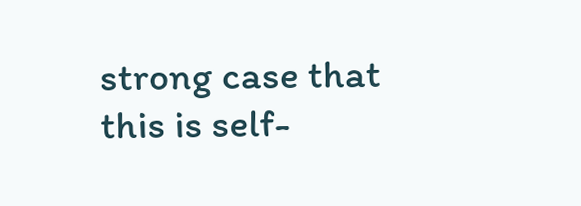strong case that this is self-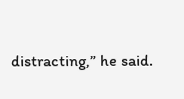distracting,” he said.